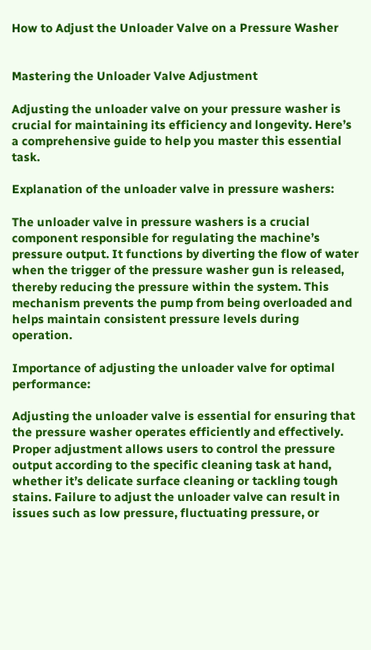How to Adjust the Unloader Valve on a Pressure Washer


Mastering the Unloader Valve Adjustment

Adjusting the unloader valve on your pressure washer is crucial for maintaining its efficiency and longevity. Here’s a comprehensive guide to help you master this essential task.

Explanation of the unloader valve in pressure washers:

The unloader valve in pressure washers is a crucial component responsible for regulating the machine’s pressure output. It functions by diverting the flow of water when the trigger of the pressure washer gun is released, thereby reducing the pressure within the system. This mechanism prevents the pump from being overloaded and helps maintain consistent pressure levels during operation.

Importance of adjusting the unloader valve for optimal performance:

Adjusting the unloader valve is essential for ensuring that the pressure washer operates efficiently and effectively. Proper adjustment allows users to control the pressure output according to the specific cleaning task at hand, whether it’s delicate surface cleaning or tackling tough stains. Failure to adjust the unloader valve can result in issues such as low pressure, fluctuating pressure, or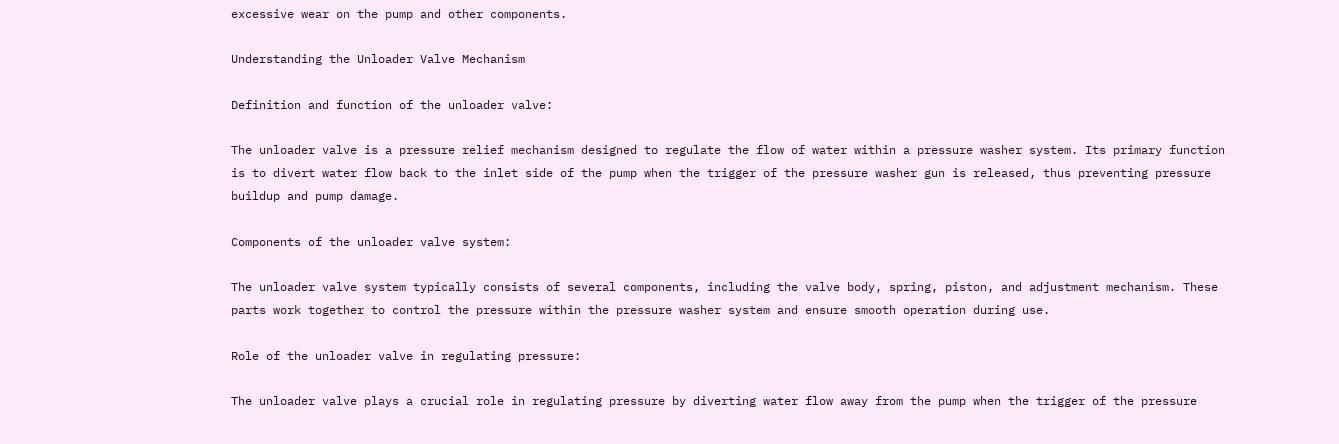excessive wear on the pump and other components.

Understanding the Unloader Valve Mechanism

Definition and function of the unloader valve:

The unloader valve is a pressure relief mechanism designed to regulate the flow of water within a pressure washer system. Its primary function is to divert water flow back to the inlet side of the pump when the trigger of the pressure washer gun is released, thus preventing pressure buildup and pump damage.

Components of the unloader valve system:

The unloader valve system typically consists of several components, including the valve body, spring, piston, and adjustment mechanism. These parts work together to control the pressure within the pressure washer system and ensure smooth operation during use.

Role of the unloader valve in regulating pressure:

The unloader valve plays a crucial role in regulating pressure by diverting water flow away from the pump when the trigger of the pressure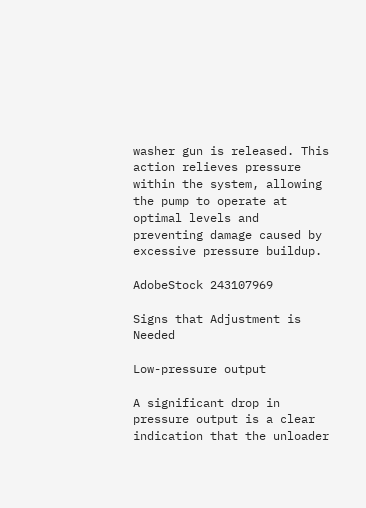washer gun is released. This action relieves pressure within the system, allowing the pump to operate at optimal levels and preventing damage caused by excessive pressure buildup.

AdobeStock 243107969

Signs that Adjustment is Needed

Low-pressure output

A significant drop in pressure output is a clear indication that the unloader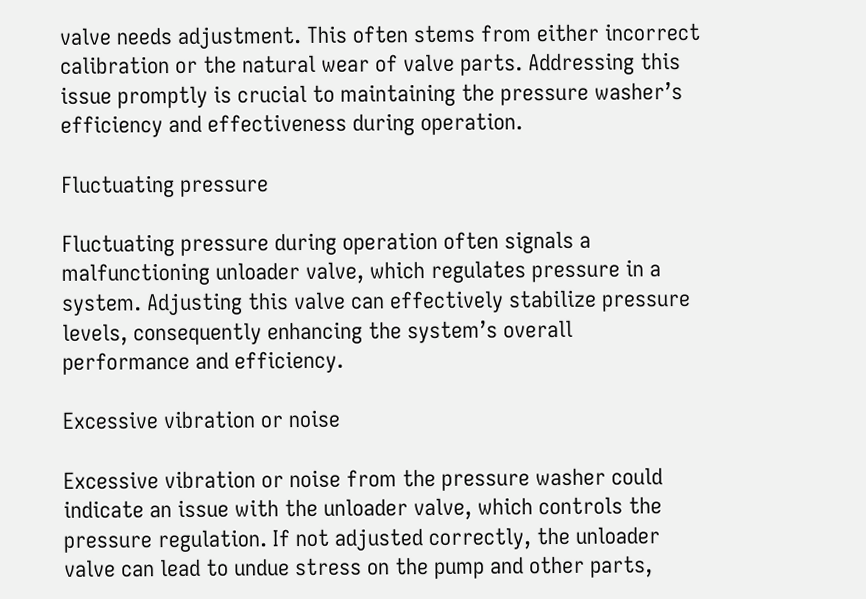valve needs adjustment. This often stems from either incorrect calibration or the natural wear of valve parts. Addressing this issue promptly is crucial to maintaining the pressure washer’s efficiency and effectiveness during operation.

Fluctuating pressure

Fluctuating pressure during operation often signals a malfunctioning unloader valve, which regulates pressure in a system. Adjusting this valve can effectively stabilize pressure levels, consequently enhancing the system’s overall performance and efficiency.

Excessive vibration or noise

Excessive vibration or noise from the pressure washer could indicate an issue with the unloader valve, which controls the pressure regulation. If not adjusted correctly, the unloader valve can lead to undue stress on the pump and other parts,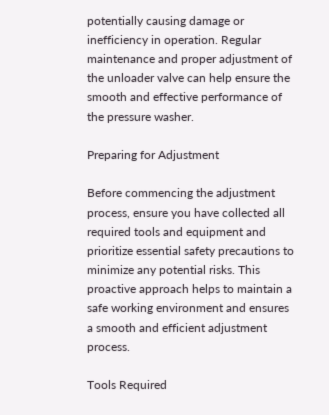potentially causing damage or inefficiency in operation. Regular maintenance and proper adjustment of the unloader valve can help ensure the smooth and effective performance of the pressure washer.

Preparing for Adjustment

Before commencing the adjustment process, ensure you have collected all required tools and equipment and prioritize essential safety precautions to minimize any potential risks. This proactive approach helps to maintain a safe working environment and ensures a smooth and efficient adjustment process.

Tools Required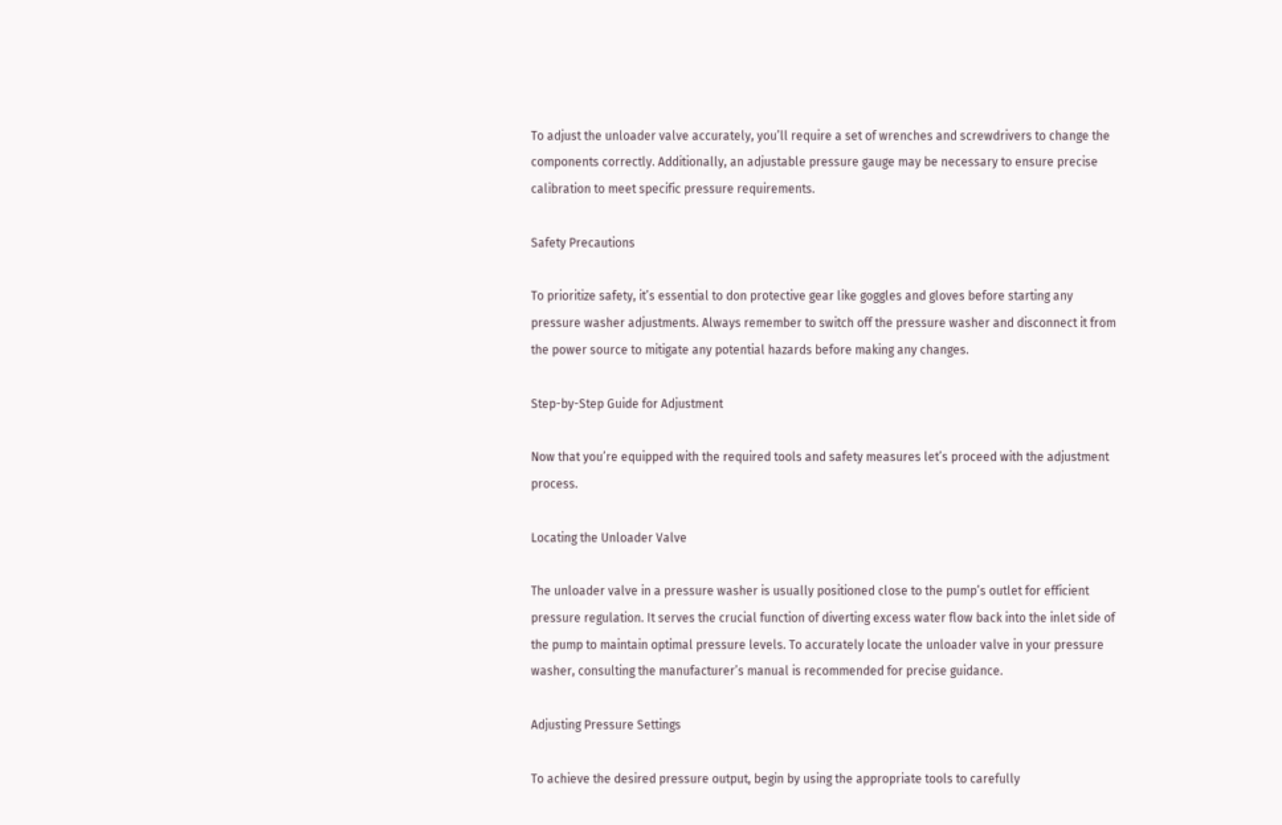To adjust the unloader valve accurately, you’ll require a set of wrenches and screwdrivers to change the components correctly. Additionally, an adjustable pressure gauge may be necessary to ensure precise calibration to meet specific pressure requirements.

Safety Precautions

To prioritize safety, it’s essential to don protective gear like goggles and gloves before starting any pressure washer adjustments. Always remember to switch off the pressure washer and disconnect it from the power source to mitigate any potential hazards before making any changes.

Step-by-Step Guide for Adjustment

Now that you’re equipped with the required tools and safety measures let’s proceed with the adjustment process.

Locating the Unloader Valve

The unloader valve in a pressure washer is usually positioned close to the pump’s outlet for efficient pressure regulation. It serves the crucial function of diverting excess water flow back into the inlet side of the pump to maintain optimal pressure levels. To accurately locate the unloader valve in your pressure washer, consulting the manufacturer’s manual is recommended for precise guidance.

Adjusting Pressure Settings

To achieve the desired pressure output, begin by using the appropriate tools to carefully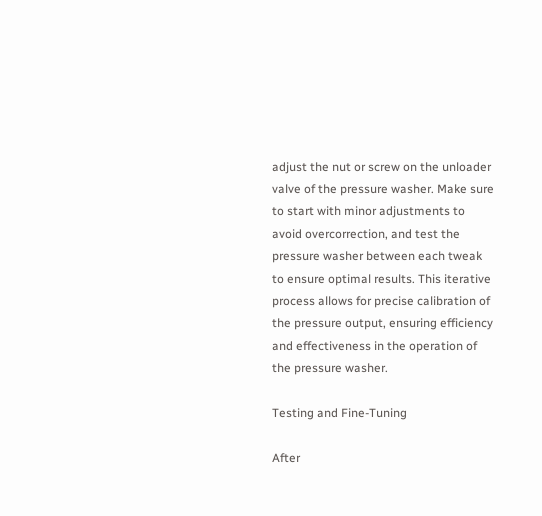adjust the nut or screw on the unloader valve of the pressure washer. Make sure to start with minor adjustments to avoid overcorrection, and test the pressure washer between each tweak to ensure optimal results. This iterative process allows for precise calibration of the pressure output, ensuring efficiency and effectiveness in the operation of the pressure washer.

Testing and Fine-Tuning

After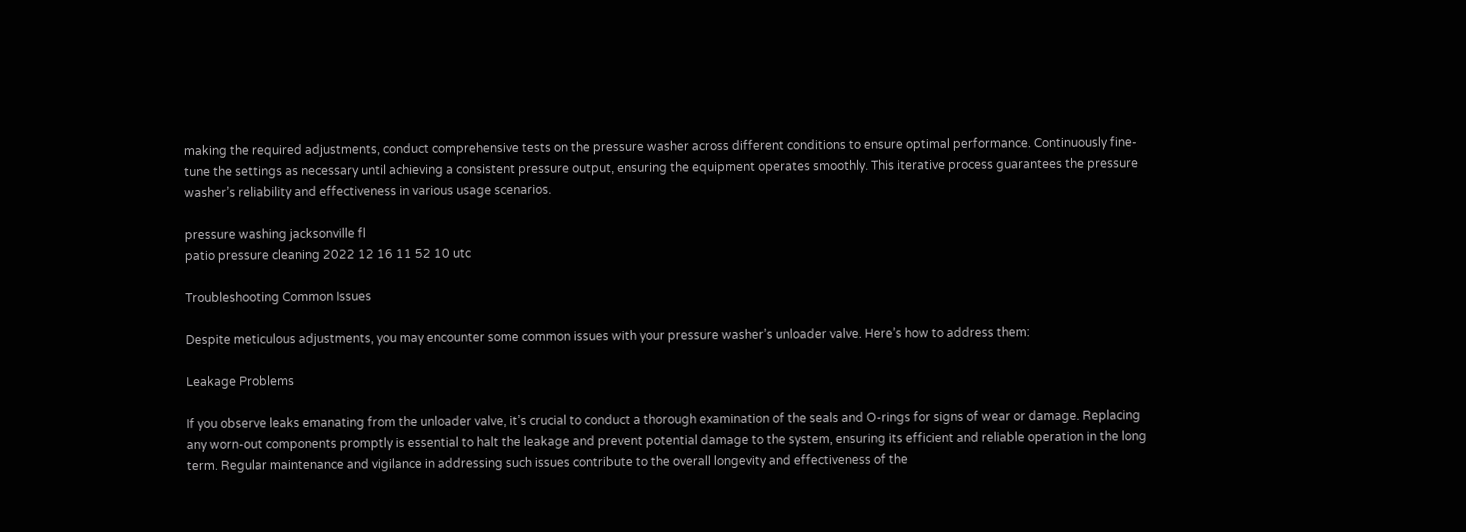making the required adjustments, conduct comprehensive tests on the pressure washer across different conditions to ensure optimal performance. Continuously fine-tune the settings as necessary until achieving a consistent pressure output, ensuring the equipment operates smoothly. This iterative process guarantees the pressure washer’s reliability and effectiveness in various usage scenarios.

pressure washing jacksonville fl
patio pressure cleaning 2022 12 16 11 52 10 utc

Troubleshooting Common Issues

Despite meticulous adjustments, you may encounter some common issues with your pressure washer’s unloader valve. Here’s how to address them:

Leakage Problems

If you observe leaks emanating from the unloader valve, it’s crucial to conduct a thorough examination of the seals and O-rings for signs of wear or damage. Replacing any worn-out components promptly is essential to halt the leakage and prevent potential damage to the system, ensuring its efficient and reliable operation in the long term. Regular maintenance and vigilance in addressing such issues contribute to the overall longevity and effectiveness of the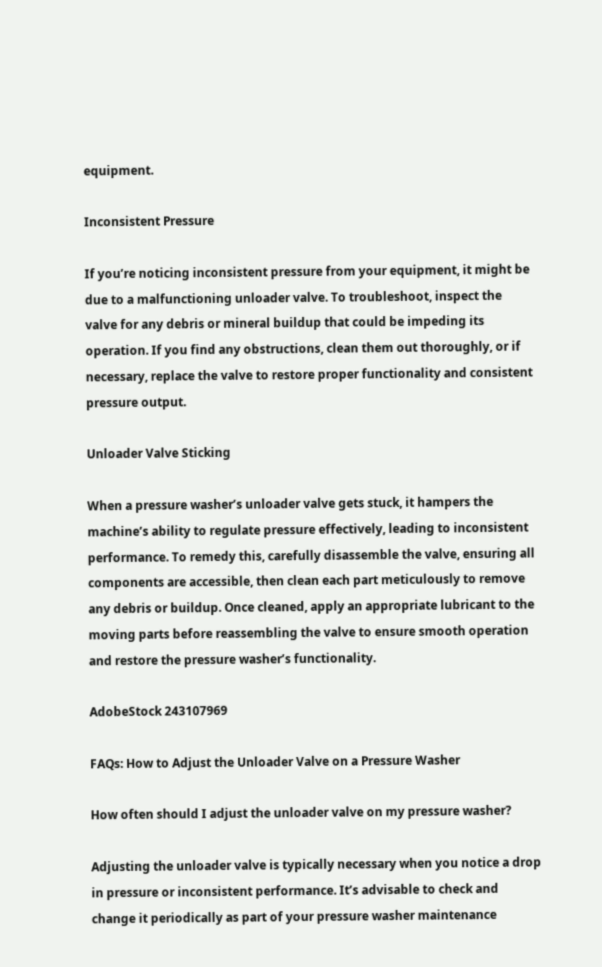equipment.

Inconsistent Pressure

If you’re noticing inconsistent pressure from your equipment, it might be due to a malfunctioning unloader valve. To troubleshoot, inspect the valve for any debris or mineral buildup that could be impeding its operation. If you find any obstructions, clean them out thoroughly, or if necessary, replace the valve to restore proper functionality and consistent pressure output.

Unloader Valve Sticking

When a pressure washer’s unloader valve gets stuck, it hampers the machine’s ability to regulate pressure effectively, leading to inconsistent performance. To remedy this, carefully disassemble the valve, ensuring all components are accessible, then clean each part meticulously to remove any debris or buildup. Once cleaned, apply an appropriate lubricant to the moving parts before reassembling the valve to ensure smooth operation and restore the pressure washer’s functionality.

AdobeStock 243107969

FAQs: How to Adjust the Unloader Valve on a Pressure Washer

How often should I adjust the unloader valve on my pressure washer?

Adjusting the unloader valve is typically necessary when you notice a drop in pressure or inconsistent performance. It’s advisable to check and change it periodically as part of your pressure washer maintenance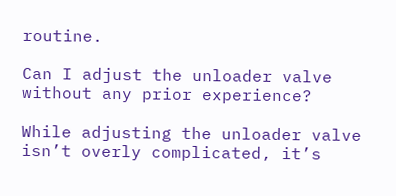routine.

Can I adjust the unloader valve without any prior experience?

While adjusting the unloader valve isn’t overly complicated, it’s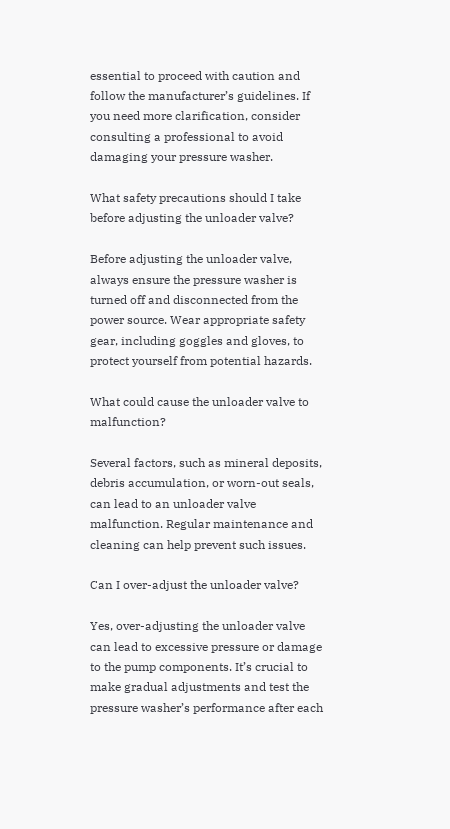essential to proceed with caution and follow the manufacturer’s guidelines. If you need more clarification, consider consulting a professional to avoid damaging your pressure washer.

What safety precautions should I take before adjusting the unloader valve?

Before adjusting the unloader valve, always ensure the pressure washer is turned off and disconnected from the power source. Wear appropriate safety gear, including goggles and gloves, to protect yourself from potential hazards.

What could cause the unloader valve to malfunction?

Several factors, such as mineral deposits, debris accumulation, or worn-out seals, can lead to an unloader valve malfunction. Regular maintenance and cleaning can help prevent such issues.

Can I over-adjust the unloader valve?

Yes, over-adjusting the unloader valve can lead to excessive pressure or damage to the pump components. It’s crucial to make gradual adjustments and test the pressure washer’s performance after each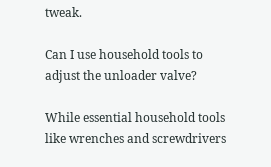tweak.

Can I use household tools to adjust the unloader valve?

While essential household tools like wrenches and screwdrivers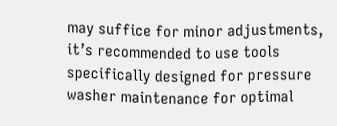may suffice for minor adjustments, it’s recommended to use tools specifically designed for pressure washer maintenance for optimal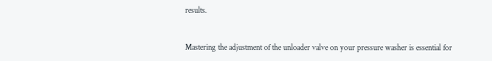results.


Mastering the adjustment of the unloader valve on your pressure washer is essential for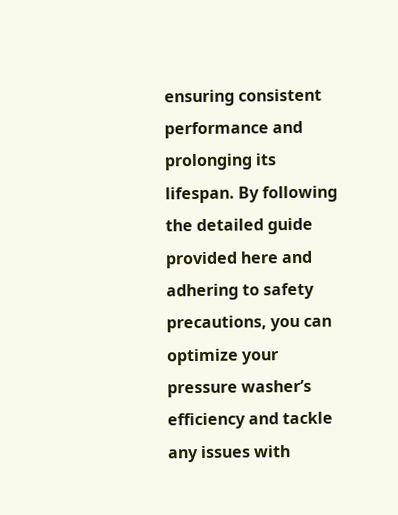ensuring consistent performance and prolonging its lifespan. By following the detailed guide provided here and adhering to safety precautions, you can optimize your pressure washer’s efficiency and tackle any issues with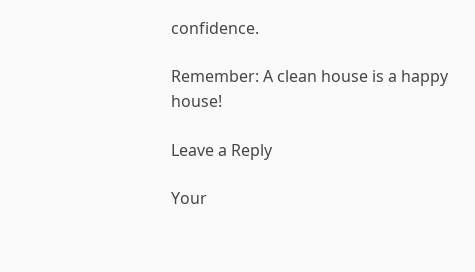confidence.

Remember: A clean house is a happy house!

Leave a Reply

Your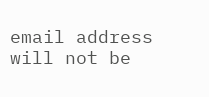email address will not be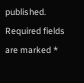published. Required fields are marked *